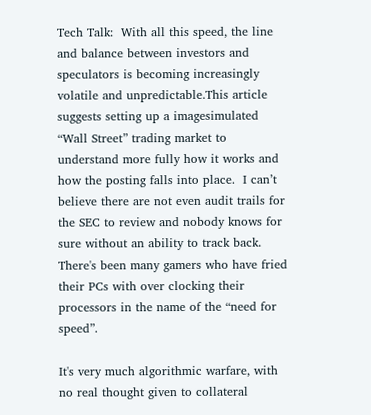Tech Talk:  With all this speed, the line and balance between investors and speculators is becoming increasingly volatile and unpredictable.This article suggests setting up a imagesimulated “Wall Street” trading market to understand more fully how it works and how the posting falls into place.  I can’t believe there are not even audit trails for the SEC to review and nobody knows for sure without an ability to track back. There's been many gamers who have fried their PCs with over clocking their processors in the name of the “need for speed”.

It's very much algorithmic warfare, with no real thought given to collateral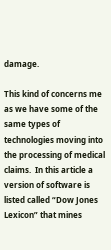damage.

This kind of concerns me as we have some of the same types of technologies moving into the processing of medical claims.  In this article a version of software is listed called “Dow Jones Lexicon” that mines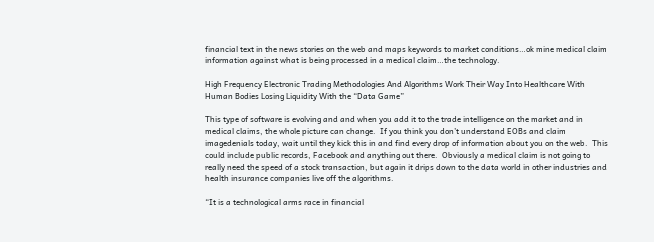financial text in the news stories on the web and maps keywords to market conditions…ok mine medical claim information against what is being processed in a medical claim…the technology.

High Frequency Electronic Trading Methodologies And Algorithms Work Their Way Into Healthcare With Human Bodies Losing Liquidity With the “Data Game”

This type of software is evolving and and when you add it to the trade intelligence on the market and in medical claims, the whole picture can change.  If you think you don’t understand EOBs and claim imagedenials today, wait until they kick this in and find every drop of information about you on the web.  This could include public records, Facebook and anything out there.  Obviously a medical claim is not going to really need the speed of a stock transaction, but again it drips down to the data world in other industries and health insurance companies live off the algorithms.

“It is a technological arms race in financial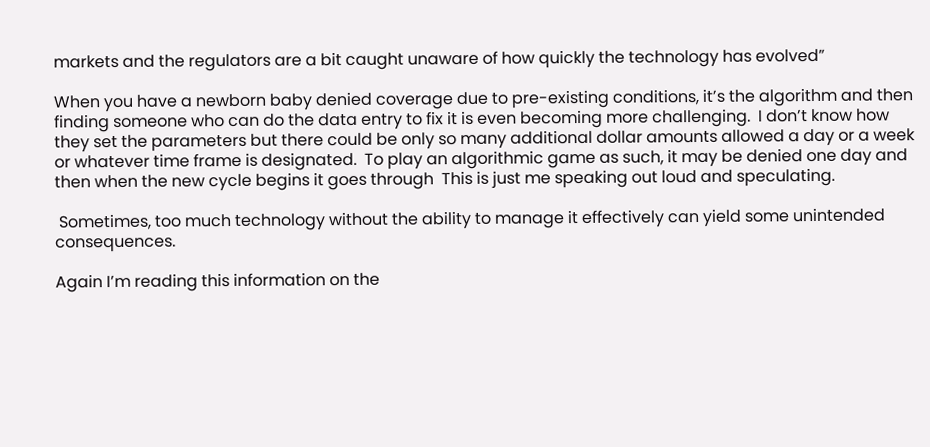markets and the regulators are a bit caught unaware of how quickly the technology has evolved”

When you have a newborn baby denied coverage due to pre-existing conditions, it’s the algorithm and then finding someone who can do the data entry to fix it is even becoming more challenging.  I don’t know how they set the parameters but there could be only so many additional dollar amounts allowed a day or a week or whatever time frame is designated.  To play an algorithmic game as such, it may be denied one day and then when the new cycle begins it goes through  This is just me speaking out loud and speculating.

 Sometimes, too much technology without the ability to manage it effectively can yield some unintended consequences.

Again I’m reading this information on the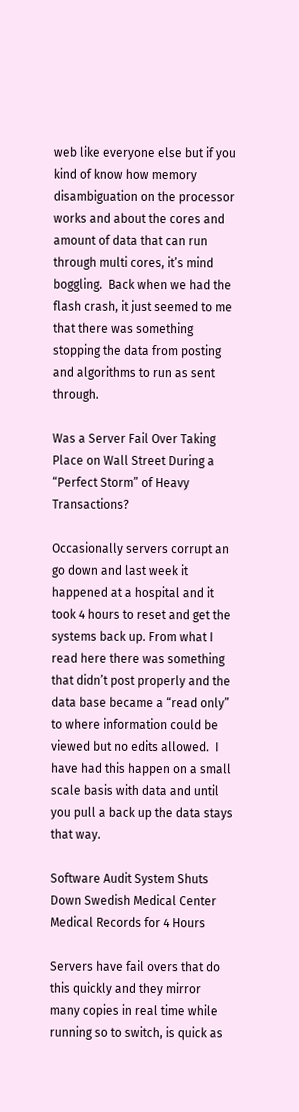web like everyone else but if you kind of know how memory disambiguation on the processor works and about the cores and amount of data that can run through multi cores, it’s mind boggling.  Back when we had the flash crash, it just seemed to me that there was something stopping the data from posting and algorithms to run as sent through.

Was a Server Fail Over Taking Place on Wall Street During a “Perfect Storm” of Heavy Transactions?

Occasionally servers corrupt an go down and last week it happened at a hospital and it took 4 hours to reset and get the systems back up. From what I read here there was something that didn’t post properly and the data base became a “read only” to where information could be viewed but no edits allowed.  I have had this happen on a small scale basis with data and until you pull a back up the data stays that way.

Software Audit System Shuts Down Swedish Medical Center Medical Records for 4 Hours

Servers have fail overs that do this quickly and they mirror many copies in real time while running so to switch, is quick as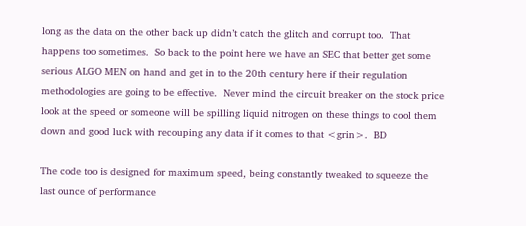long as the data on the other back up didn’t catch the glitch and corrupt too.  That happens too sometimes.  So back to the point here we have an SEC that better get some serious ALGO MEN on hand and get in to the 20th century here if their regulation methodologies are going to be effective.  Never mind the circuit breaker on the stock price look at the speed or someone will be spilling liquid nitrogen on these things to cool them down and good luck with recouping any data if it comes to that <grin>.  BD

The code too is designed for maximum speed, being constantly tweaked to squeeze the last ounce of performance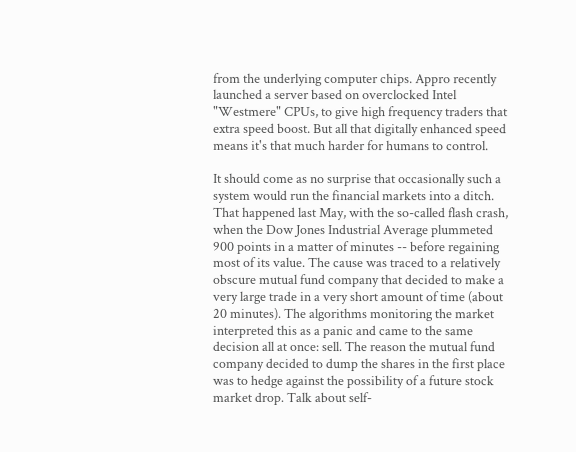from the underlying computer chips. Appro recently launched a server based on overclocked Intel "Westmere" CPUs, to give high frequency traders that extra speed boost. But all that digitally enhanced speed means it's that much harder for humans to control.

It should come as no surprise that occasionally such a system would run the financial markets into a ditch. That happened last May, with the so-called flash crash, when the Dow Jones Industrial Average plummeted 900 points in a matter of minutes -- before regaining most of its value. The cause was traced to a relatively obscure mutual fund company that decided to make a very large trade in a very short amount of time (about 20 minutes). The algorithms monitoring the market interpreted this as a panic and came to the same decision all at once: sell. The reason the mutual fund company decided to dump the shares in the first place was to hedge against the possibility of a future stock market drop. Talk about self-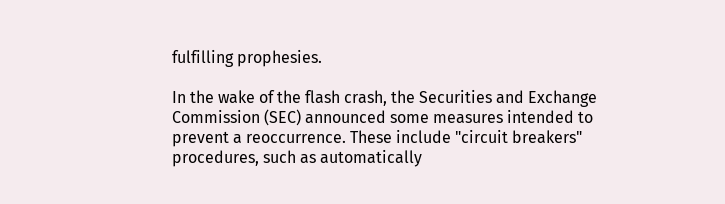fulfilling prophesies.

In the wake of the flash crash, the Securities and Exchange Commission (SEC) announced some measures intended to prevent a reoccurrence. These include "circuit breakers" procedures, such as automatically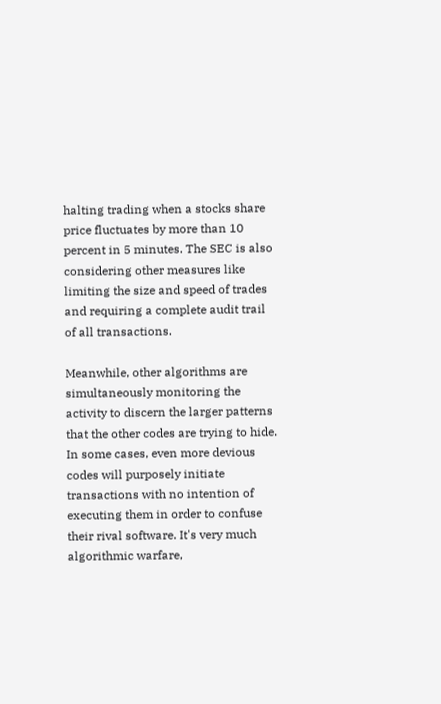halting trading when a stocks share price fluctuates by more than 10 percent in 5 minutes. The SEC is also considering other measures like limiting the size and speed of trades and requiring a complete audit trail of all transactions.

Meanwhile, other algorithms are simultaneously monitoring the activity to discern the larger patterns that the other codes are trying to hide. In some cases, even more devious codes will purposely initiate transactions with no intention of executing them in order to confuse their rival software. It's very much algorithmic warfare,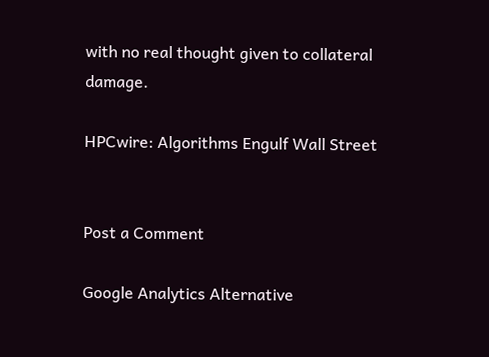with no real thought given to collateral damage.

HPCwire: Algorithms Engulf Wall Street


Post a Comment

Google Analytics Alternative